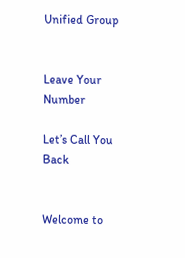Unified Group


Leave Your Number

Let’s Call You Back


Welcome to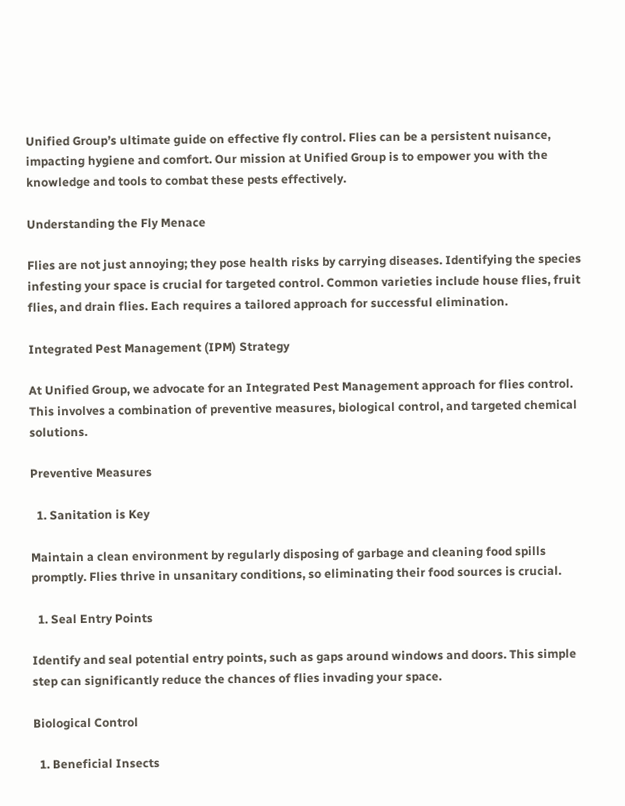Unified Group’s ultimate guide on effective fly control. Flies can be a persistent nuisance, impacting hygiene and comfort. Our mission at Unified Group is to empower you with the knowledge and tools to combat these pests effectively.

Understanding the Fly Menace

Flies are not just annoying; they pose health risks by carrying diseases. Identifying the species infesting your space is crucial for targeted control. Common varieties include house flies, fruit flies, and drain flies. Each requires a tailored approach for successful elimination.

Integrated Pest Management (IPM) Strategy

At Unified Group, we advocate for an Integrated Pest Management approach for flies control. This involves a combination of preventive measures, biological control, and targeted chemical solutions.

Preventive Measures

  1. Sanitation is Key

Maintain a clean environment by regularly disposing of garbage and cleaning food spills promptly. Flies thrive in unsanitary conditions, so eliminating their food sources is crucial.

  1. Seal Entry Points

Identify and seal potential entry points, such as gaps around windows and doors. This simple step can significantly reduce the chances of flies invading your space.

Biological Control

  1. Beneficial Insects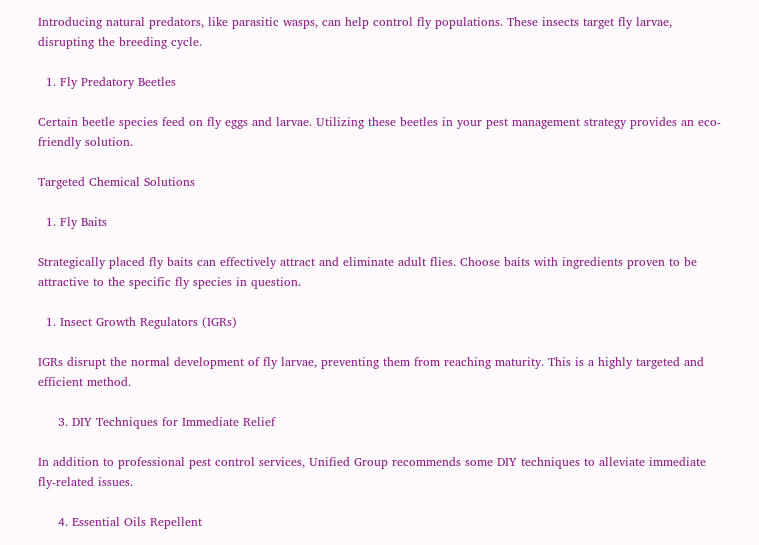Introducing natural predators, like parasitic wasps, can help control fly populations. These insects target fly larvae, disrupting the breeding cycle.

  1. Fly Predatory Beetles

Certain beetle species feed on fly eggs and larvae. Utilizing these beetles in your pest management strategy provides an eco-friendly solution.

Targeted Chemical Solutions

  1. Fly Baits

Strategically placed fly baits can effectively attract and eliminate adult flies. Choose baits with ingredients proven to be attractive to the specific fly species in question.

  1. Insect Growth Regulators (IGRs)

IGRs disrupt the normal development of fly larvae, preventing them from reaching maturity. This is a highly targeted and efficient method.

     3. DIY Techniques for Immediate Relief

In addition to professional pest control services, Unified Group recommends some DIY techniques to alleviate immediate fly-related issues.

     4. Essential Oils Repellent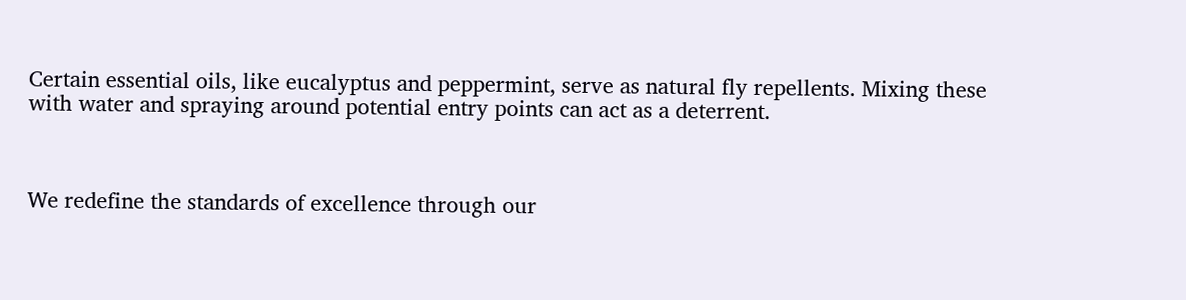Certain essential oils, like eucalyptus and peppermint, serve as natural fly repellents. Mixing these with water and spraying around potential entry points can act as a deterrent.



We redefine the standards of excellence through our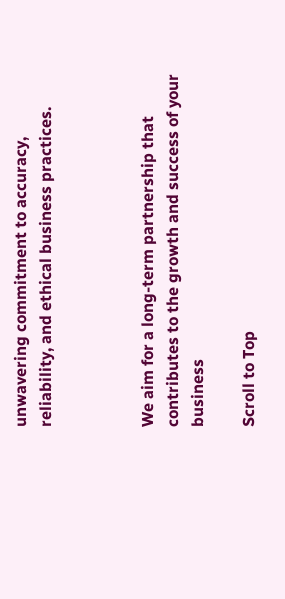unwavering commitment to accuracy, reliability, and ethical business practices.



We aim for a long-term partnership that contributes to the growth and success of your business

Scroll to Top